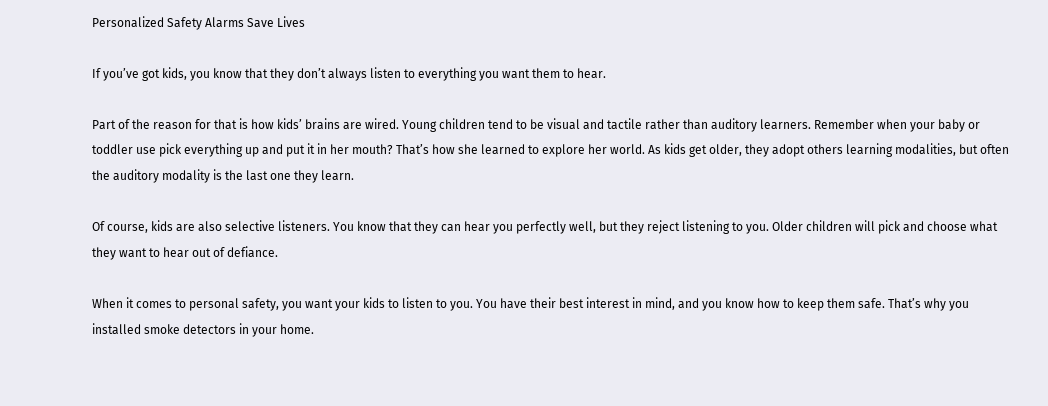Personalized Safety Alarms Save Lives

If you’ve got kids, you know that they don’t always listen to everything you want them to hear.

Part of the reason for that is how kids’ brains are wired. Young children tend to be visual and tactile rather than auditory learners. Remember when your baby or toddler use pick everything up and put it in her mouth? That’s how she learned to explore her world. As kids get older, they adopt others learning modalities, but often the auditory modality is the last one they learn.

Of course, kids are also selective listeners. You know that they can hear you perfectly well, but they reject listening to you. Older children will pick and choose what they want to hear out of defiance.

When it comes to personal safety, you want your kids to listen to you. You have their best interest in mind, and you know how to keep them safe. That’s why you installed smoke detectors in your home.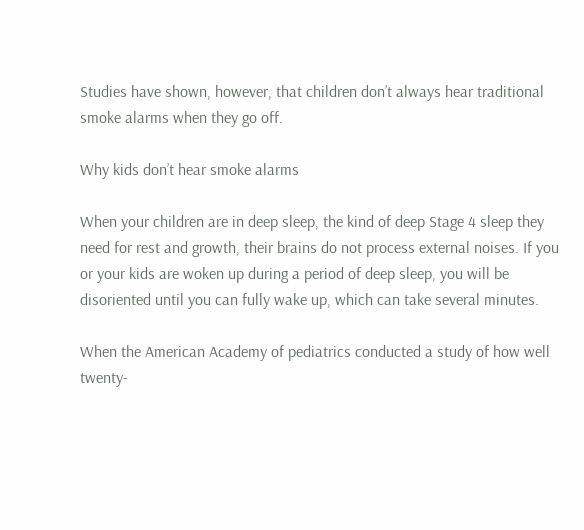Studies have shown, however, that children don’t always hear traditional smoke alarms when they go off.

Why kids don’t hear smoke alarms

When your children are in deep sleep, the kind of deep Stage 4 sleep they need for rest and growth, their brains do not process external noises. If you or your kids are woken up during a period of deep sleep, you will be disoriented until you can fully wake up, which can take several minutes.

When the American Academy of pediatrics conducted a study of how well twenty-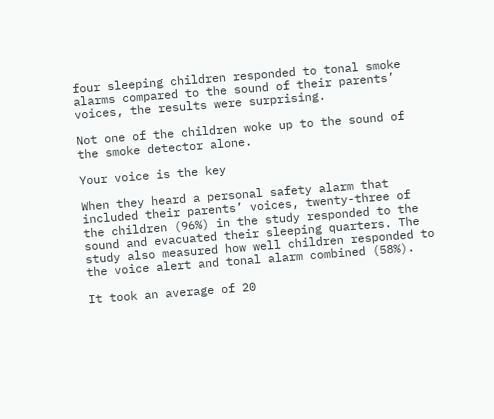four sleeping children responded to tonal smoke alarms compared to the sound of their parents’ voices, the results were surprising.

Not one of the children woke up to the sound of the smoke detector alone.

Your voice is the key

When they heard a personal safety alarm that included their parents’ voices, twenty-three of the children (96%) in the study responded to the sound and evacuated their sleeping quarters. The study also measured how well children responded to the voice alert and tonal alarm combined (58%).

It took an average of 20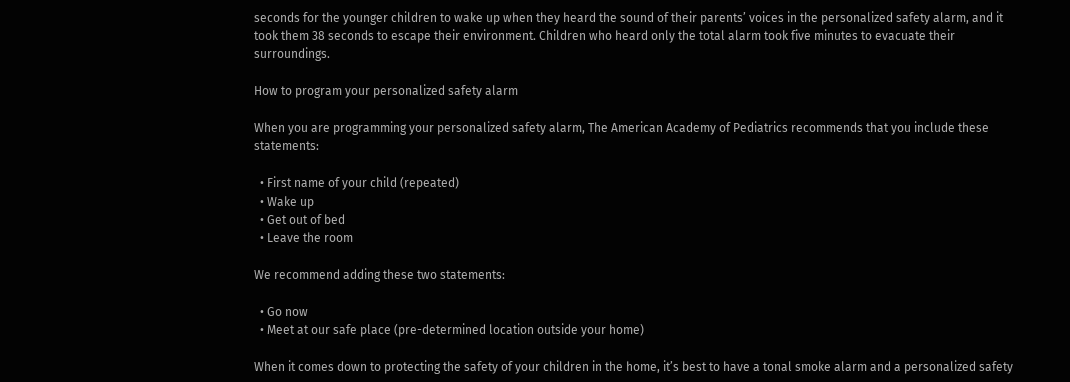seconds for the younger children to wake up when they heard the sound of their parents’ voices in the personalized safety alarm, and it took them 38 seconds to escape their environment. Children who heard only the total alarm took five minutes to evacuate their surroundings.

How to program your personalized safety alarm

When you are programming your personalized safety alarm, The American Academy of Pediatrics recommends that you include these statements:

  • First name of your child (repeated)
  • Wake up
  • Get out of bed
  • Leave the room

We recommend adding these two statements:

  • Go now
  • Meet at our safe place (pre-determined location outside your home)

When it comes down to protecting the safety of your children in the home, it’s best to have a tonal smoke alarm and a personalized safety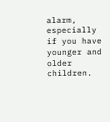alarm, especially if you have younger and older children.